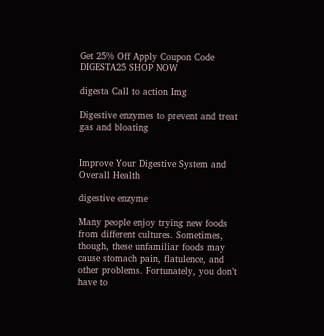Get 25% Off Apply Coupon Code DIGESTA25 SHOP NOW

digesta Call to action Img

Digestive enzymes to prevent and treat gas and bloating


Improve Your Digestive System and Overall Health

digestive enzyme

Many people enjoy trying new foods from different cultures. Sometimes, though, these unfamiliar foods may cause stomach pain, flatulence, and other problems. Fortunately, you don’t have to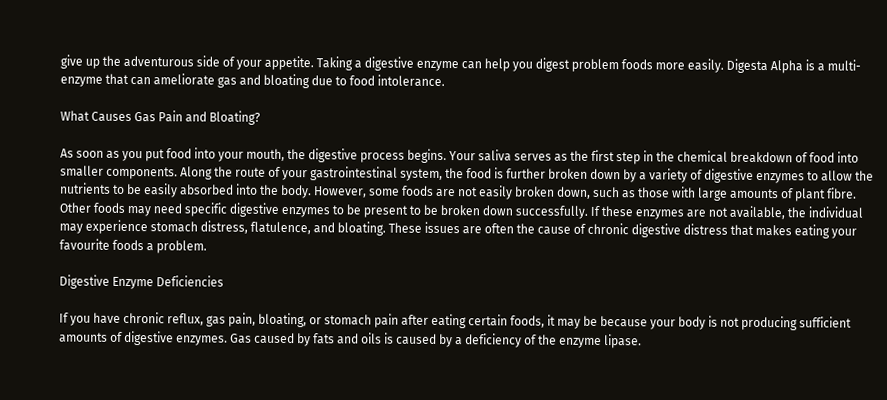give up the adventurous side of your appetite. Taking a digestive enzyme can help you digest problem foods more easily. Digesta Alpha is a multi-enzyme that can ameliorate gas and bloating due to food intolerance.

What Causes Gas Pain and Bloating?

As soon as you put food into your mouth, the digestive process begins. Your saliva serves as the first step in the chemical breakdown of food into smaller components. Along the route of your gastrointestinal system, the food is further broken down by a variety of digestive enzymes to allow the nutrients to be easily absorbed into the body. However, some foods are not easily broken down, such as those with large amounts of plant fibre. Other foods may need specific digestive enzymes to be present to be broken down successfully. If these enzymes are not available, the individual may experience stomach distress, flatulence, and bloating. These issues are often the cause of chronic digestive distress that makes eating your favourite foods a problem.

Digestive Enzyme Deficiencies

If you have chronic reflux, gas pain, bloating, or stomach pain after eating certain foods, it may be because your body is not producing sufficient amounts of digestive enzymes. Gas caused by fats and oils is caused by a deficiency of the enzyme lipase.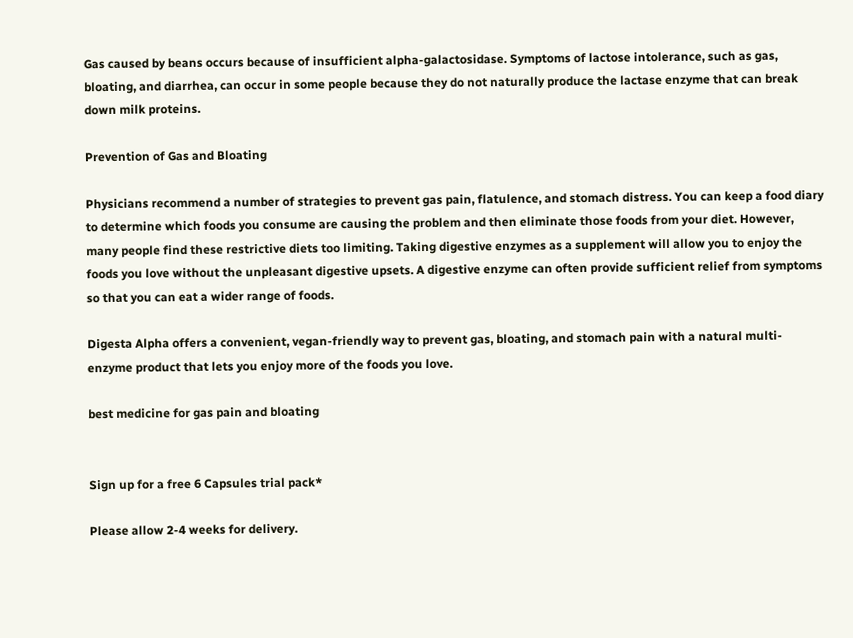Gas caused by beans occurs because of insufficient alpha-galactosidase. Symptoms of lactose intolerance, such as gas, bloating, and diarrhea, can occur in some people because they do not naturally produce the lactase enzyme that can break down milk proteins.

Prevention of Gas and Bloating

Physicians recommend a number of strategies to prevent gas pain, flatulence, and stomach distress. You can keep a food diary to determine which foods you consume are causing the problem and then eliminate those foods from your diet. However, many people find these restrictive diets too limiting. Taking digestive enzymes as a supplement will allow you to enjoy the foods you love without the unpleasant digestive upsets. A digestive enzyme can often provide sufficient relief from symptoms so that you can eat a wider range of foods.

Digesta Alpha offers a convenient, vegan-friendly way to prevent gas, bloating, and stomach pain with a natural multi-enzyme product that lets you enjoy more of the foods you love.

best medicine for gas pain and bloating


Sign up for a free 6 Capsules trial pack*

Please allow 2-4 weeks for delivery.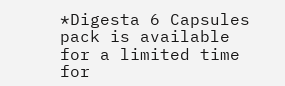*Digesta 6 Capsules pack is available for a limited time for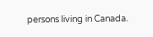persons living in Canada.